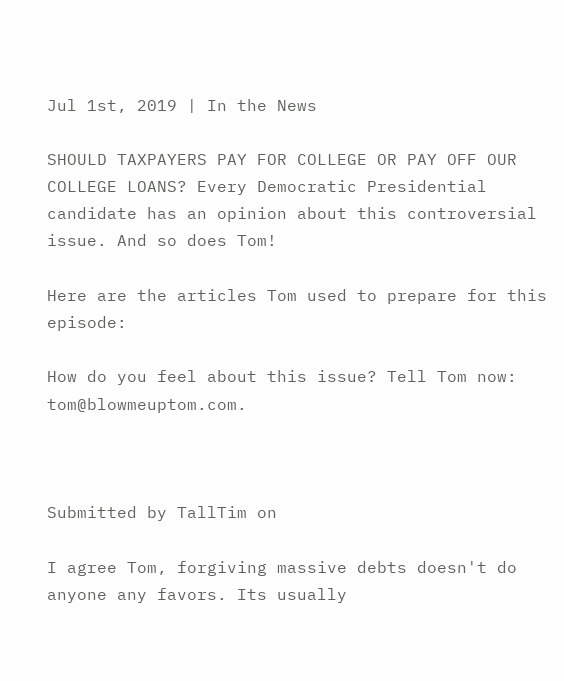Jul 1st, 2019 | In the News

SHOULD TAXPAYERS PAY FOR COLLEGE OR PAY OFF OUR COLLEGE LOANS? Every Democratic Presidential candidate has an opinion about this controversial issue. And so does Tom!

Here are the articles Tom used to prepare for this episode:

How do you feel about this issue? Tell Tom now: tom@blowmeuptom.com.



Submitted by TallTim on

I agree Tom, forgiving massive debts doesn't do anyone any favors. Its usually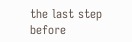the last step before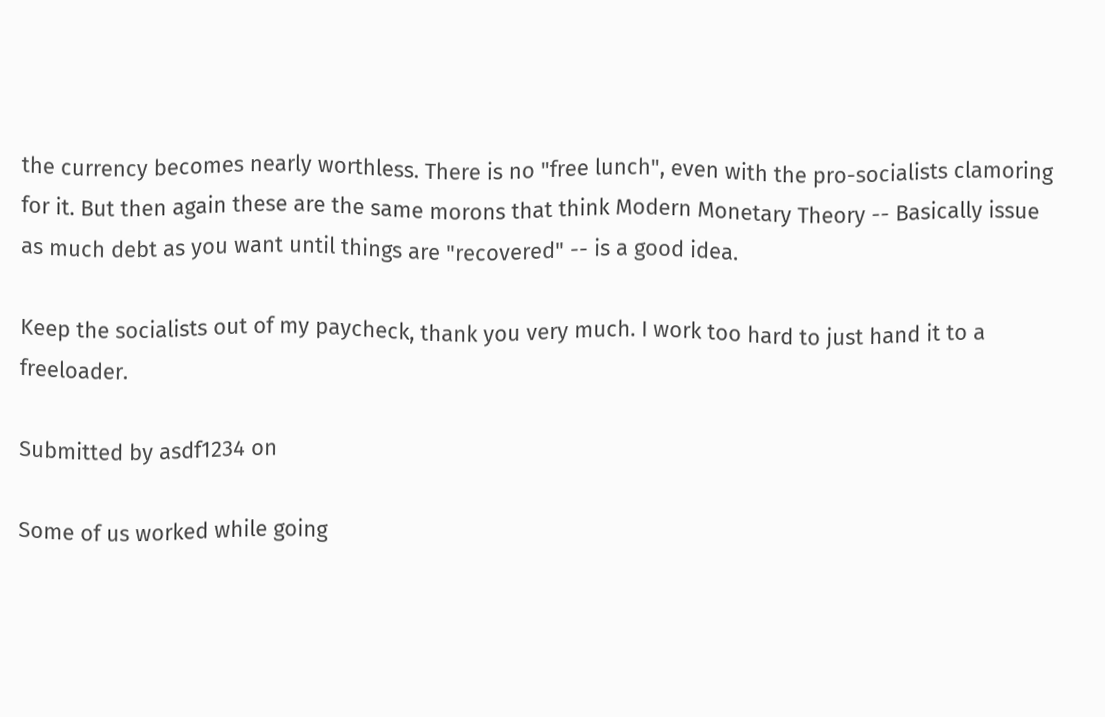the currency becomes nearly worthless. There is no "free lunch", even with the pro-socialists clamoring for it. But then again these are the same morons that think Modern Monetary Theory -- Basically issue as much debt as you want until things are "recovered" -- is a good idea.

Keep the socialists out of my paycheck, thank you very much. I work too hard to just hand it to a freeloader.

Submitted by asdf1234 on

Some of us worked while going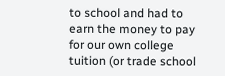to school and had to earn the money to pay for our own college tuition (or trade school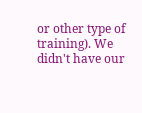or other type of training). We didn't have our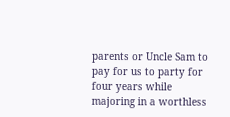parents or Uncle Sam to pay for us to party for four years while majoring in a worthless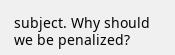subject. Why should we be penalized?